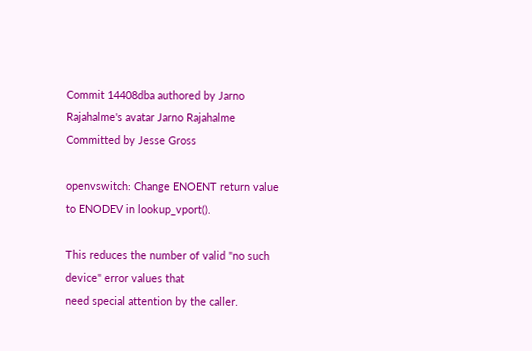Commit 14408dba authored by Jarno Rajahalme's avatar Jarno Rajahalme Committed by Jesse Gross

openvswitch: Change ENOENT return value to ENODEV in lookup_vport().

This reduces the number of valid "no such device" error values that
need special attention by the caller.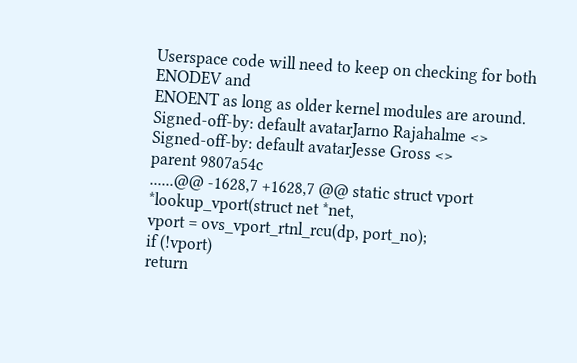Userspace code will need to keep on checking for both ENODEV and
ENOENT as long as older kernel modules are around.
Signed-off-by: default avatarJarno Rajahalme <>
Signed-off-by: default avatarJesse Gross <>
parent 9807a54c
......@@ -1628,7 +1628,7 @@ static struct vport *lookup_vport(struct net *net,
vport = ovs_vport_rtnl_rcu(dp, port_no);
if (!vport)
return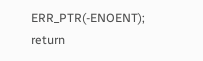ERR_PTR(-ENOENT);
return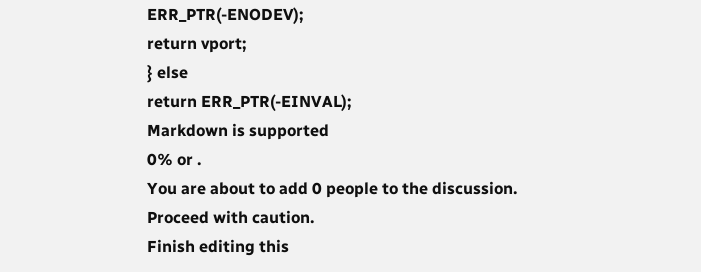ERR_PTR(-ENODEV);
return vport;
} else
return ERR_PTR(-EINVAL);
Markdown is supported
0% or .
You are about to add 0 people to the discussion. Proceed with caution.
Finish editing this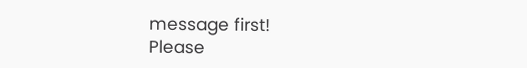message first!
Please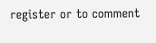register or to comment